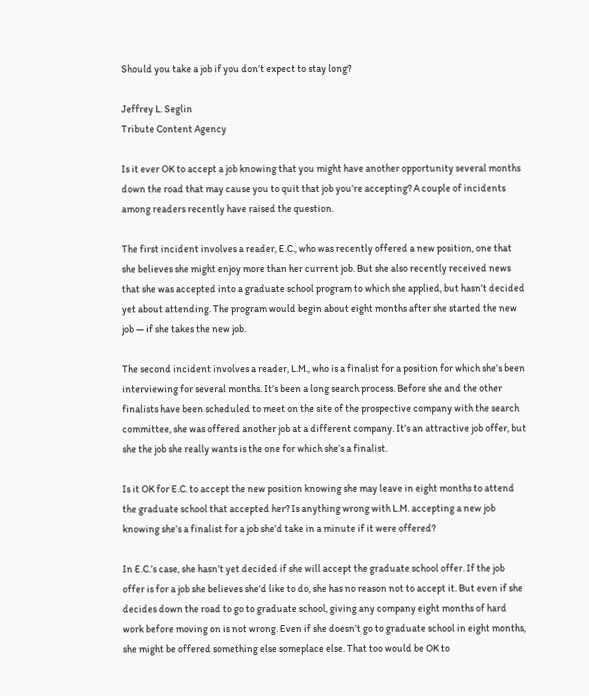Should you take a job if you don’t expect to stay long?

Jeffrey L. Seglin
Tribute Content Agency

Is it ever OK to accept a job knowing that you might have another opportunity several months down the road that may cause you to quit that job you’re accepting? A couple of incidents among readers recently have raised the question.

The first incident involves a reader, E.C., who was recently offered a new position, one that she believes she might enjoy more than her current job. But she also recently received news that she was accepted into a graduate school program to which she applied, but hasn’t decided yet about attending. The program would begin about eight months after she started the new job — if she takes the new job.

The second incident involves a reader, L.M., who is a finalist for a position for which she’s been interviewing for several months. It’s been a long search process. Before she and the other finalists have been scheduled to meet on the site of the prospective company with the search committee, she was offered another job at a different company. It’s an attractive job offer, but she the job she really wants is the one for which she’s a finalist.

Is it OK for E.C. to accept the new position knowing she may leave in eight months to attend the graduate school that accepted her? Is anything wrong with L.M. accepting a new job knowing she’s a finalist for a job she’d take in a minute if it were offered?

In E.C.’s case, she hasn’t yet decided if she will accept the graduate school offer. If the job offer is for a job she believes she’d like to do, she has no reason not to accept it. But even if she decides down the road to go to graduate school, giving any company eight months of hard work before moving on is not wrong. Even if she doesn’t go to graduate school in eight months, she might be offered something else someplace else. That too would be OK to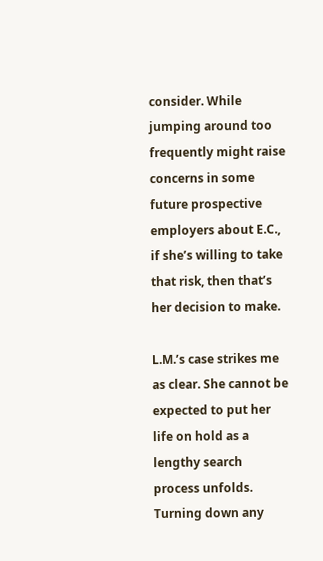consider. While jumping around too frequently might raise concerns in some future prospective employers about E.C., if she’s willing to take that risk, then that’s her decision to make.

L.M.’s case strikes me as clear. She cannot be expected to put her life on hold as a lengthy search process unfolds. Turning down any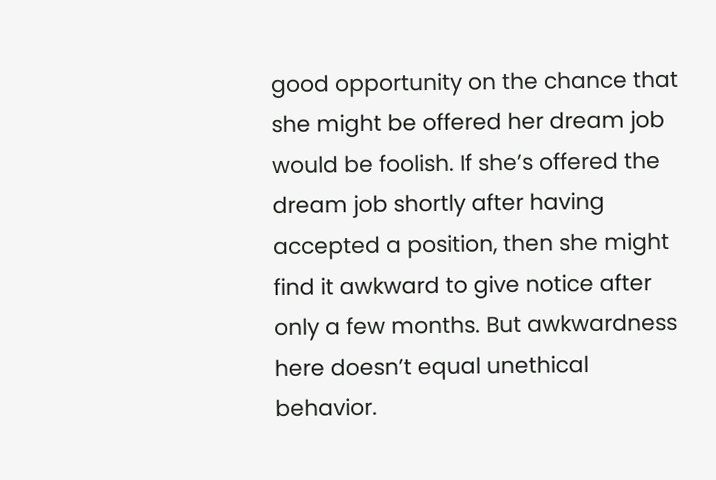good opportunity on the chance that she might be offered her dream job would be foolish. If she’s offered the dream job shortly after having accepted a position, then she might find it awkward to give notice after only a few months. But awkwardness here doesn’t equal unethical behavior.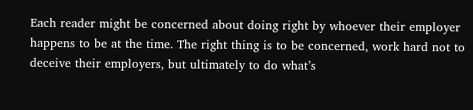Each reader might be concerned about doing right by whoever their employer happens to be at the time. The right thing is to be concerned, work hard not to deceive their employers, but ultimately to do what’s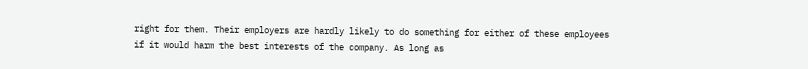right for them. Their employers are hardly likely to do something for either of these employees if it would harm the best interests of the company. As long as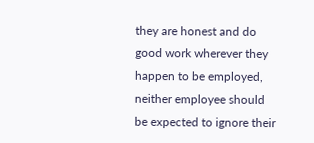they are honest and do good work wherever they happen to be employed, neither employee should be expected to ignore their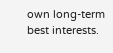own long-term best interests.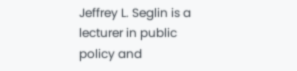Jeffrey L. Seglin is a lecturer in public policy and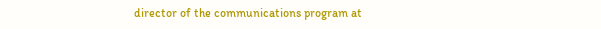director of the communications program at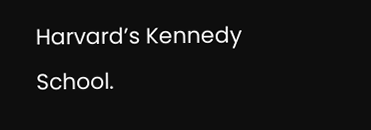Harvard’s Kennedy School.